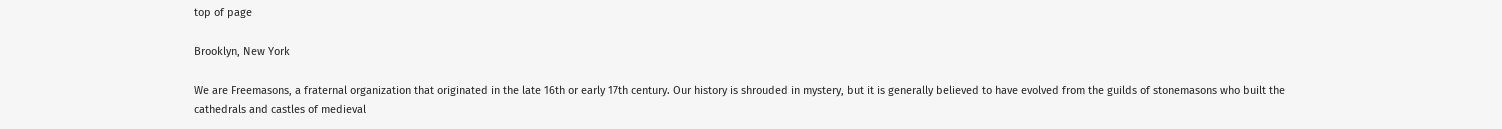top of page

Brooklyn, New York

We are Freemasons, a fraternal organization that originated in the late 16th or early 17th century. Our history is shrouded in mystery, but it is generally believed to have evolved from the guilds of stonemasons who built the cathedrals and castles of medieval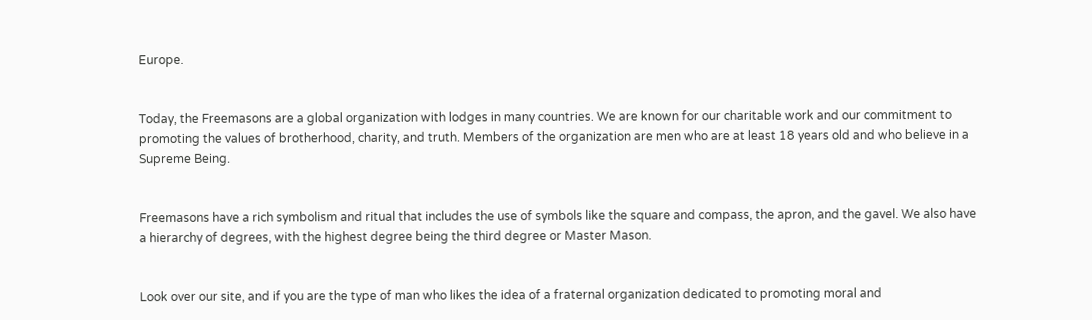Europe.


Today, the Freemasons are a global organization with lodges in many countries. We are known for our charitable work and our commitment to promoting the values of brotherhood, charity, and truth. Members of the organization are men who are at least 18 years old and who believe in a Supreme Being.


Freemasons have a rich symbolism and ritual that includes the use of symbols like the square and compass, the apron, and the gavel. We also have a hierarchy of degrees, with the highest degree being the third degree or Master Mason.


Look over our site, and if you are the type of man who likes the idea of a fraternal organization dedicated to promoting moral and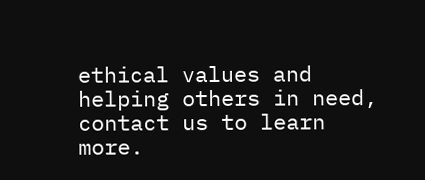ethical values and helping others in need, contact us to learn more.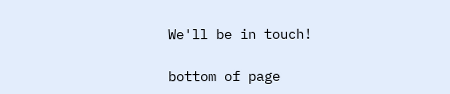We'll be in touch!

bottom of page